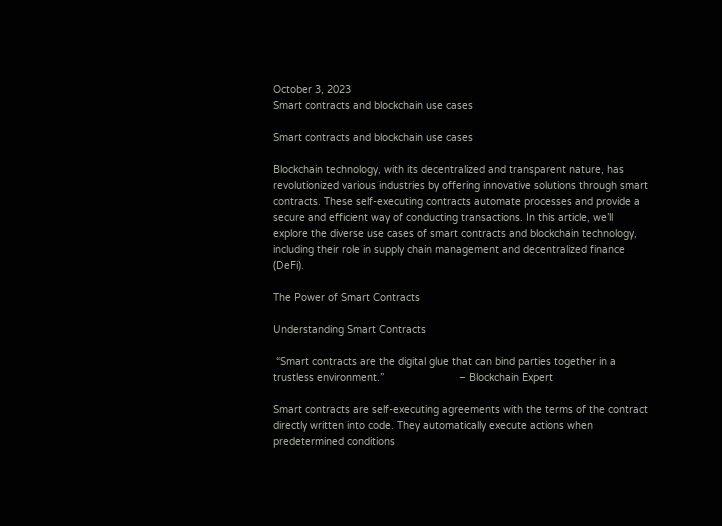October 3, 2023
Smart contracts and blockchain use cases

Smart contracts and blockchain use cases

Blockchain technology, with its decentralized and transparent nature, has revolutionized various industries by offering innovative solutions through smart contracts. These self-executing contracts automate processes and provide a secure and efficient way of conducting transactions. In this article, we’ll explore the diverse use cases of smart contracts and blockchain technology, including their role in supply chain management and decentralized finance (DeFi).

The Power of Smart Contracts

Understanding Smart Contracts

 “Smart contracts are the digital glue that can bind parties together in a trustless environment.”                         – Blockchain Expert

Smart contracts are self-executing agreements with the terms of the contract directly written into code. They automatically execute actions when predetermined conditions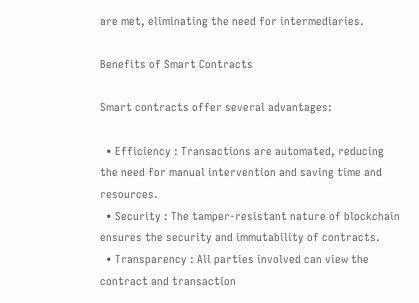are met, eliminating the need for intermediaries.

Benefits of Smart Contracts

Smart contracts offer several advantages:

  • Efficiency : Transactions are automated, reducing the need for manual intervention and saving time and resources.
  • Security : The tamper-resistant nature of blockchain ensures the security and immutability of contracts.
  • Transparency : All parties involved can view the contract and transaction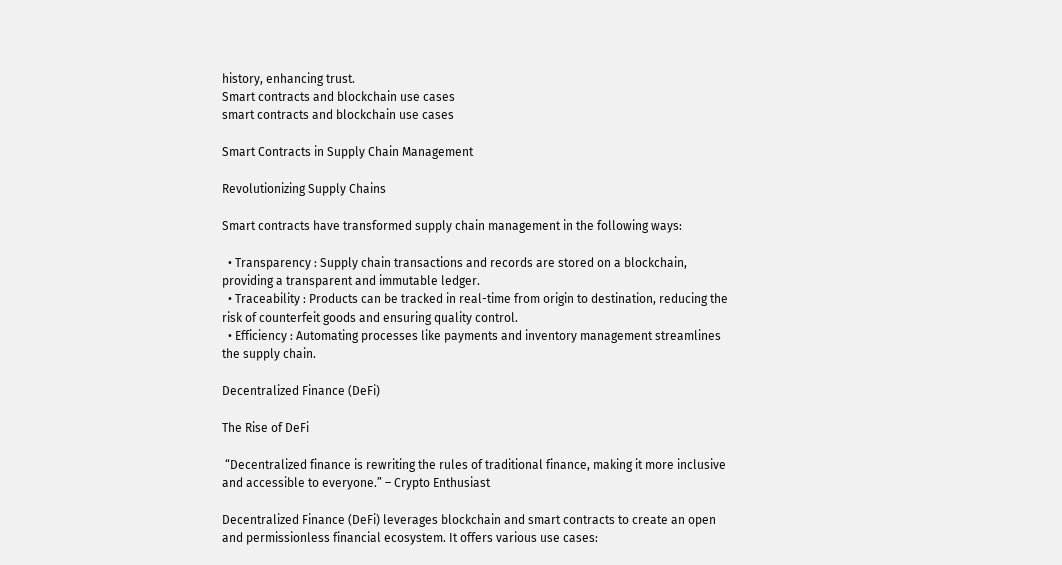history, enhancing trust.
Smart contracts and blockchain use cases
smart contracts and blockchain use cases

Smart Contracts in Supply Chain Management

Revolutionizing Supply Chains

Smart contracts have transformed supply chain management in the following ways:

  • Transparency : Supply chain transactions and records are stored on a blockchain, providing a transparent and immutable ledger.
  • Traceability : Products can be tracked in real-time from origin to destination, reducing the risk of counterfeit goods and ensuring quality control.
  • Efficiency : Automating processes like payments and inventory management streamlines the supply chain.

Decentralized Finance (DeFi)

The Rise of DeFi

 “Decentralized finance is rewriting the rules of traditional finance, making it more inclusive and accessible to everyone.” – Crypto Enthusiast

Decentralized Finance (DeFi) leverages blockchain and smart contracts to create an open and permissionless financial ecosystem. It offers various use cases: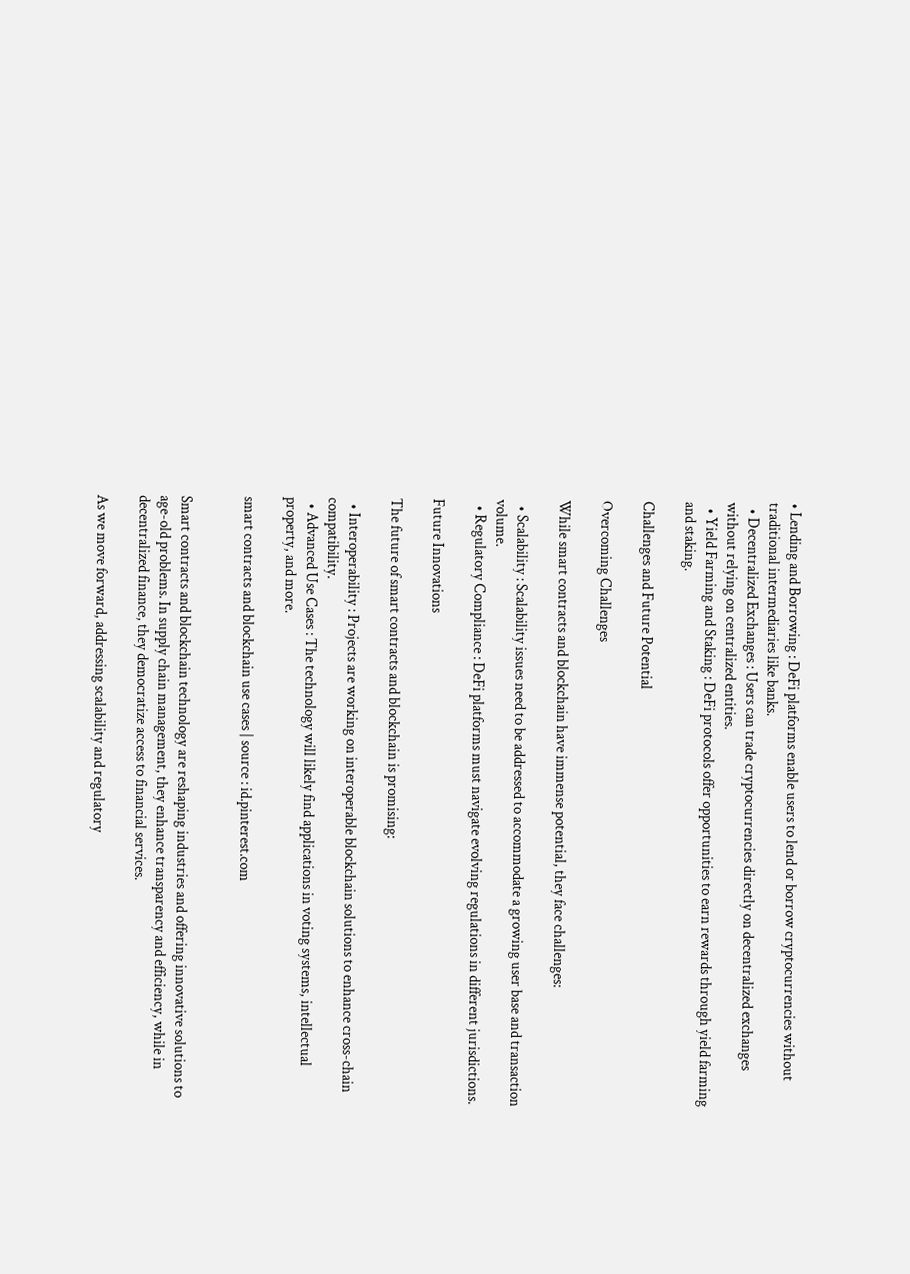• Lending and Borrowing : DeFi platforms enable users to lend or borrow cryptocurrencies without traditional intermediaries like banks.
  • Decentralized Exchanges : Users can trade cryptocurrencies directly on decentralized exchanges without relying on centralized entities.
  • Yield Farming and Staking : DeFi protocols offer opportunities to earn rewards through yield farming and staking.

Challenges and Future Potential

Overcoming Challenges

While smart contracts and blockchain have immense potential, they face challenges:

  • Scalability : Scalability issues need to be addressed to accommodate a growing user base and transaction volume.
  • Regulatory Compliance : DeFi platforms must navigate evolving regulations in different jurisdictions.

Future Innovations

The future of smart contracts and blockchain is promising:

  • Interoperability : Projects are working on interoperable blockchain solutions to enhance cross-chain compatibility.
  • Advanced Use Cases : The technology will likely find applications in voting systems, intellectual property, and more.

smart contracts and blockchain use cases | source : id.pinterest.com


Smart contracts and blockchain technology are reshaping industries and offering innovative solutions to age-old problems. In supply chain management, they enhance transparency and efficiency, while in decentralized finance, they democratize access to financial services.

As we move forward, addressing scalability and regulatory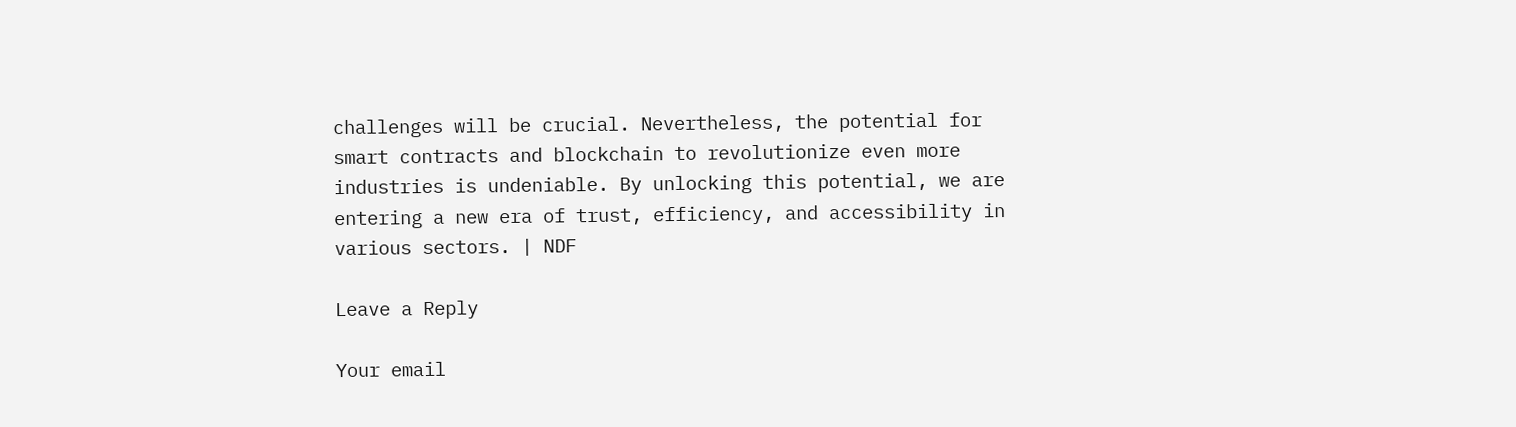challenges will be crucial. Nevertheless, the potential for smart contracts and blockchain to revolutionize even more industries is undeniable. By unlocking this potential, we are entering a new era of trust, efficiency, and accessibility in various sectors. | NDF

Leave a Reply

Your email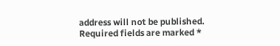address will not be published. Required fields are marked *